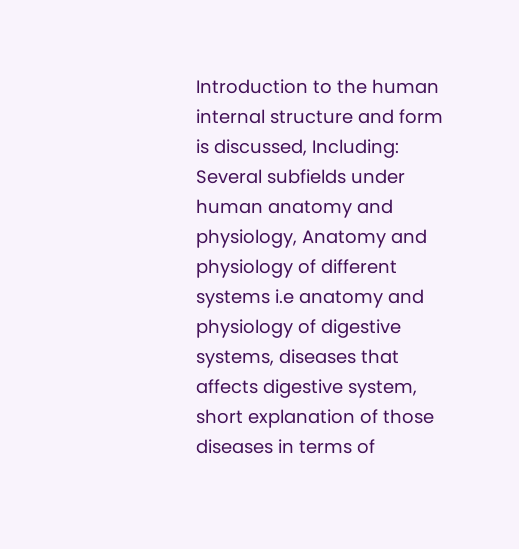Introduction to the human internal structure and form is discussed, Including: Several subfields under human anatomy and physiology, Anatomy and physiology of different systems i.e anatomy and physiology of digestive systems, diseases that affects digestive system, short explanation of those diseases in terms of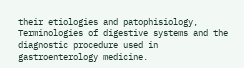their etiologies and patophisiology, Terminologies of digestive systems and the diagnostic procedure used in gastroenterology medicine.